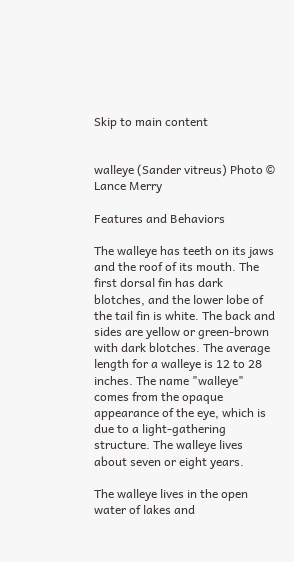Skip to main content


walleye (Sander vitreus) Photo © Lance Merry

Features and Behaviors

The walleye has teeth on its jaws and the roof of its mouth. The first dorsal fin has dark blotches, and the lower lobe of the tail fin is white. The back and sides are yellow or green-brown with dark blotches. The average length for a walleye is 12 to 28 inches. The name "walleye" comes from the opaque appearance of the eye, which is due to a light-gathering structure. The walleye lives about seven or eight years.

The walleye lives in the open water of lakes and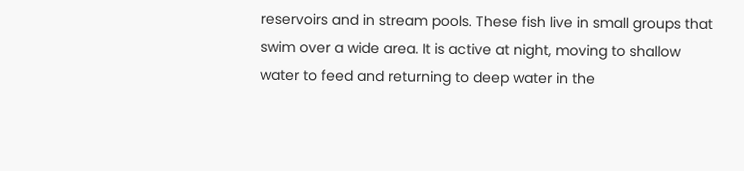reservoirs and in stream pools. These fish live in small groups that swim over a wide area. It is active at night, moving to shallow water to feed and returning to deep water in the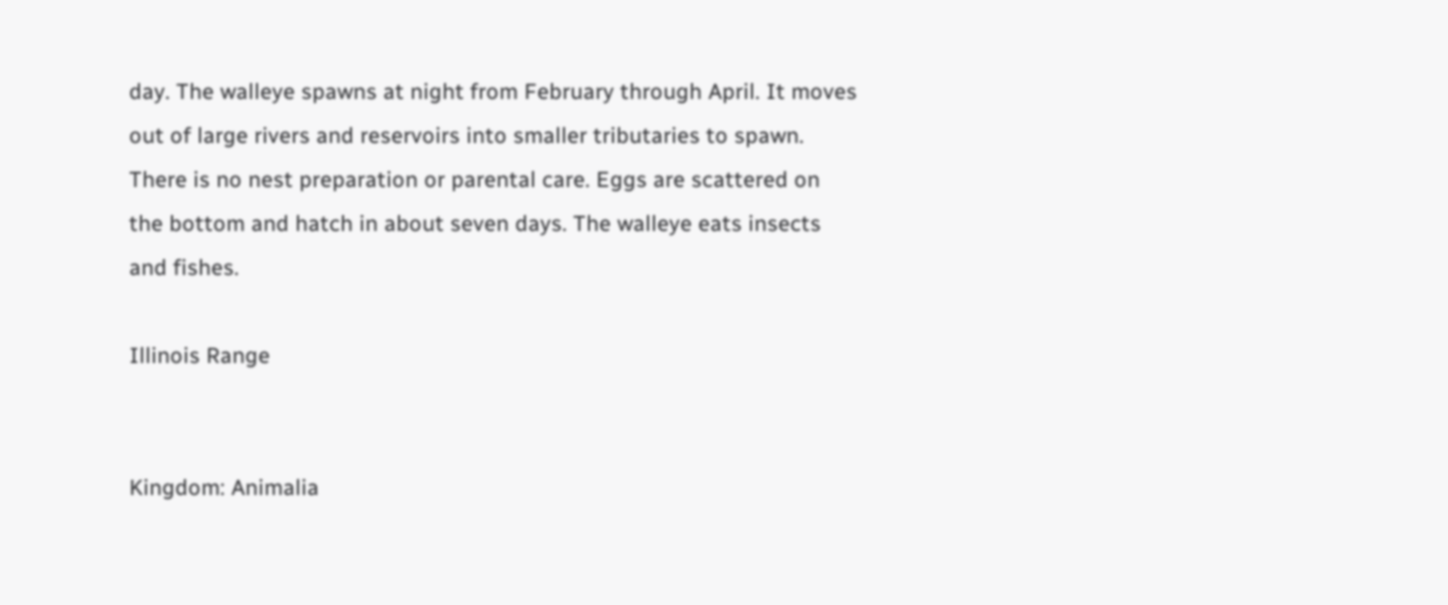day. The walleye spawns at night from February through April. It moves out of large rivers and reservoirs into smaller tributaries to spawn. There is no nest preparation or parental care. Eggs are scattered on the bottom and hatch in about seven days. The walleye eats insects and fishes.

Illinois Range


Kingdom: Animalia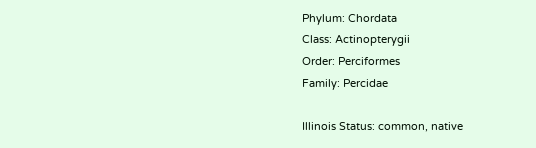Phylum: Chordata
Class: Actinopterygii
Order: Perciformes
Family: Percidae

Illinois Status: common, native